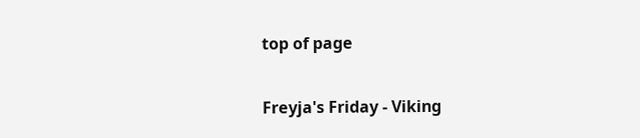top of page

Freyja's Friday - Viking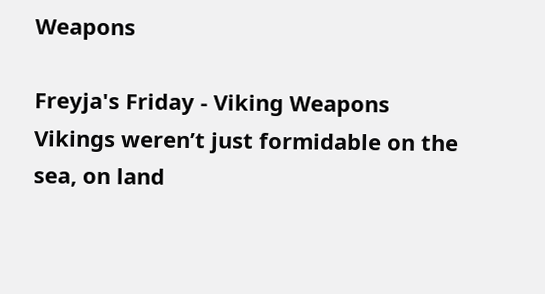Weapons

Freyja's Friday - Viking Weapons Vikings weren’t just formidable on the sea, on land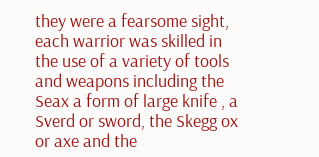they were a fearsome sight, each warrior was skilled in the use of a variety of tools and weapons including the Seax a form of large knife , a Sverd or sword, the Skegg ox or axe and the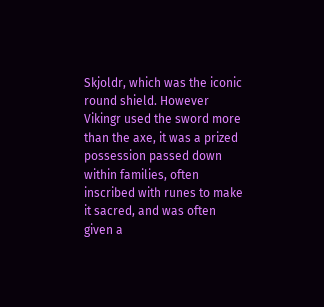Skjoldr, which was the iconic round shield. However Vikingr used the sword more than the axe, it was a prized possession passed down within families, often inscribed with runes to make it sacred, and was often given a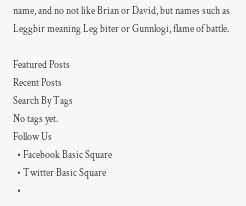name, and no not like Brian or David, but names such as Leggbir meaning Leg biter or Gunnlogi, flame of battle.

Featured Posts
Recent Posts
Search By Tags
No tags yet.
Follow Us
  • Facebook Basic Square
  • Twitter Basic Square
  •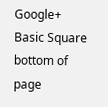Google+ Basic Square
bottom of page